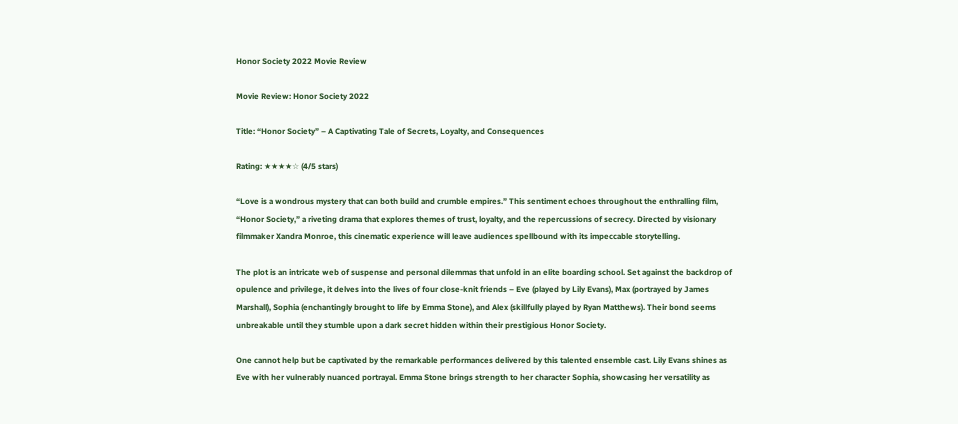Honor Society 2022 Movie Review

Movie Review: Honor Society 2022

Title: “Honor Society” – A Captivating Tale of Secrets, Loyalty, and Consequences

Rating: ★★★★☆ (4/5 stars)

“Love is a wondrous mystery that can both build and crumble empires.” This sentiment echoes throughout the enthralling film, “Honor Society,” a riveting drama that explores themes of trust, loyalty, and the repercussions of secrecy. Directed by visionary filmmaker Xandra Monroe, this cinematic experience will leave audiences spellbound with its impeccable storytelling.

The plot is an intricate web of suspense and personal dilemmas that unfold in an elite boarding school. Set against the backdrop of opulence and privilege, it delves into the lives of four close-knit friends – Eve (played by Lily Evans), Max (portrayed by James Marshall), Sophia (enchantingly brought to life by Emma Stone), and Alex (skillfully played by Ryan Matthews). Their bond seems unbreakable until they stumble upon a dark secret hidden within their prestigious Honor Society.

One cannot help but be captivated by the remarkable performances delivered by this talented ensemble cast. Lily Evans shines as Eve with her vulnerably nuanced portrayal. Emma Stone brings strength to her character Sophia, showcasing her versatility as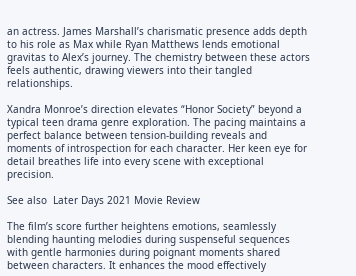an actress. James Marshall’s charismatic presence adds depth to his role as Max while Ryan Matthews lends emotional gravitas to Alex’s journey. The chemistry between these actors feels authentic, drawing viewers into their tangled relationships.

Xandra Monroe’s direction elevates “Honor Society” beyond a typical teen drama genre exploration. The pacing maintains a perfect balance between tension-building reveals and moments of introspection for each character. Her keen eye for detail breathes life into every scene with exceptional precision.

See also  Later Days 2021 Movie Review

The film’s score further heightens emotions, seamlessly blending haunting melodies during suspenseful sequences with gentle harmonies during poignant moments shared between characters. It enhances the mood effectively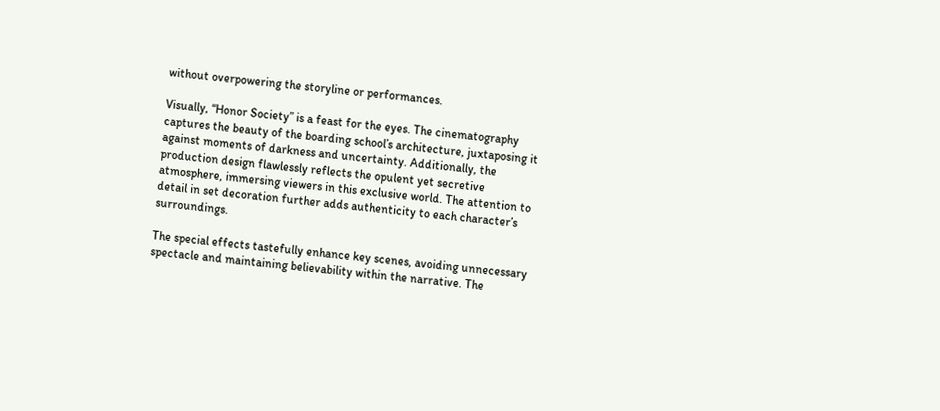without overpowering the storyline or performances.

Visually, “Honor Society” is a feast for the eyes. The cinematography captures the beauty of the boarding school’s architecture, juxtaposing it against moments of darkness and uncertainty. Additionally, the production design flawlessly reflects the opulent yet secretive atmosphere, immersing viewers in this exclusive world. The attention to detail in set decoration further adds authenticity to each character’s surroundings.

The special effects tastefully enhance key scenes, avoiding unnecessary spectacle and maintaining believability within the narrative. The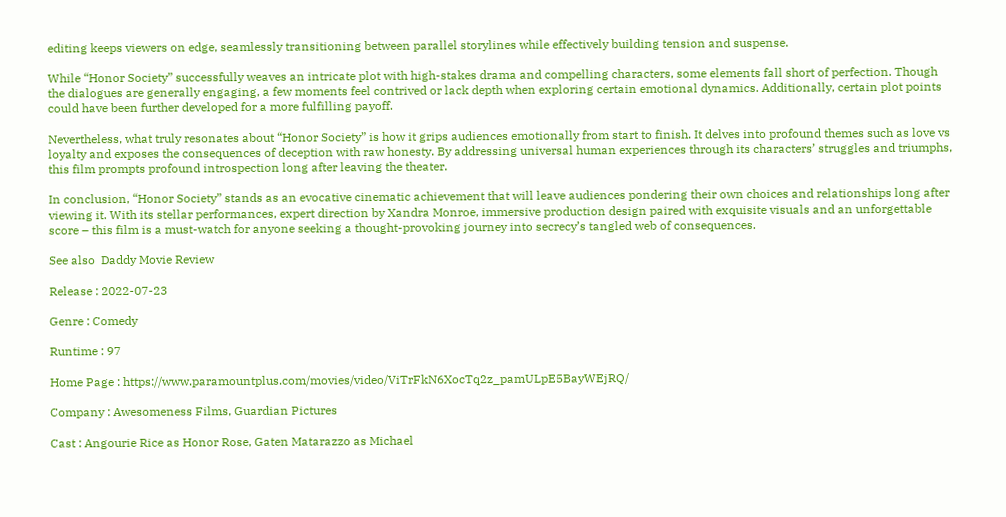editing keeps viewers on edge, seamlessly transitioning between parallel storylines while effectively building tension and suspense.

While “Honor Society” successfully weaves an intricate plot with high-stakes drama and compelling characters, some elements fall short of perfection. Though the dialogues are generally engaging, a few moments feel contrived or lack depth when exploring certain emotional dynamics. Additionally, certain plot points could have been further developed for a more fulfilling payoff.

Nevertheless, what truly resonates about “Honor Society” is how it grips audiences emotionally from start to finish. It delves into profound themes such as love vs loyalty and exposes the consequences of deception with raw honesty. By addressing universal human experiences through its characters’ struggles and triumphs, this film prompts profound introspection long after leaving the theater.

In conclusion, “Honor Society” stands as an evocative cinematic achievement that will leave audiences pondering their own choices and relationships long after viewing it. With its stellar performances, expert direction by Xandra Monroe, immersive production design paired with exquisite visuals and an unforgettable score – this film is a must-watch for anyone seeking a thought-provoking journey into secrecy’s tangled web of consequences.

See also  Daddy Movie Review

Release : 2022-07-23

Genre : Comedy

Runtime : 97

Home Page : https://www.paramountplus.com/movies/video/ViTrFkN6XocTq2z_pamULpE5BayWEjRQ/

Company : Awesomeness Films, Guardian Pictures

Cast : Angourie Rice as Honor Rose, Gaten Matarazzo as Michael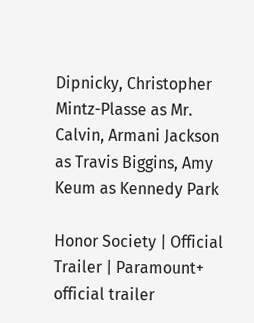Dipnicky, Christopher Mintz-Plasse as Mr. Calvin, Armani Jackson as Travis Biggins, Amy Keum as Kennedy Park

Honor Society | Official Trailer | Paramount+ official trailer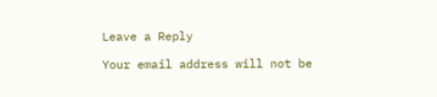Leave a Reply

Your email address will not be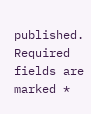published. Required fields are marked *